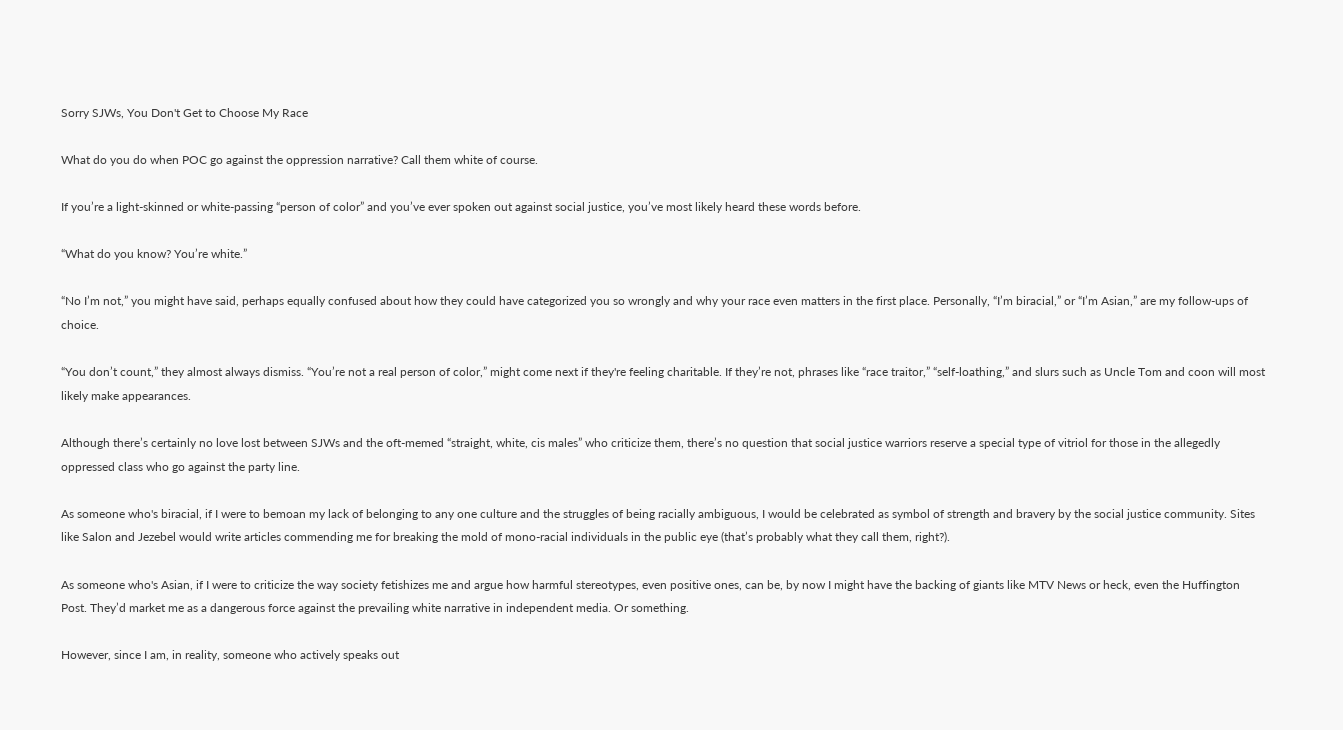Sorry SJWs, You Don't Get to Choose My Race

What do you do when POC go against the oppression narrative? Call them white of course.

If you’re a light-skinned or white-passing “person of color” and you’ve ever spoken out against social justice, you’ve most likely heard these words before.

“What do you know? You’re white.”

“No I’m not,” you might have said, perhaps equally confused about how they could have categorized you so wrongly and why your race even matters in the first place. Personally, “I’m biracial,” or “I’m Asian,” are my follow-ups of choice.

“You don’t count,” they almost always dismiss. “You’re not a real person of color,” might come next if they're feeling charitable. If they’re not, phrases like “race traitor,” “self-loathing,” and slurs such as Uncle Tom and coon will most likely make appearances.

Although there’s certainly no love lost between SJWs and the oft-memed “straight, white, cis males” who criticize them, there’s no question that social justice warriors reserve a special type of vitriol for those in the allegedly oppressed class who go against the party line.

As someone who's biracial, if I were to bemoan my lack of belonging to any one culture and the struggles of being racially ambiguous, I would be celebrated as symbol of strength and bravery by the social justice community. Sites like Salon and Jezebel would write articles commending me for breaking the mold of mono-racial individuals in the public eye (that’s probably what they call them, right?).

As someone who's Asian, if I were to criticize the way society fetishizes me and argue how harmful stereotypes, even positive ones, can be, by now I might have the backing of giants like MTV News or heck, even the Huffington Post. They’d market me as a dangerous force against the prevailing white narrative in independent media. Or something.

However, since I am, in reality, someone who actively speaks out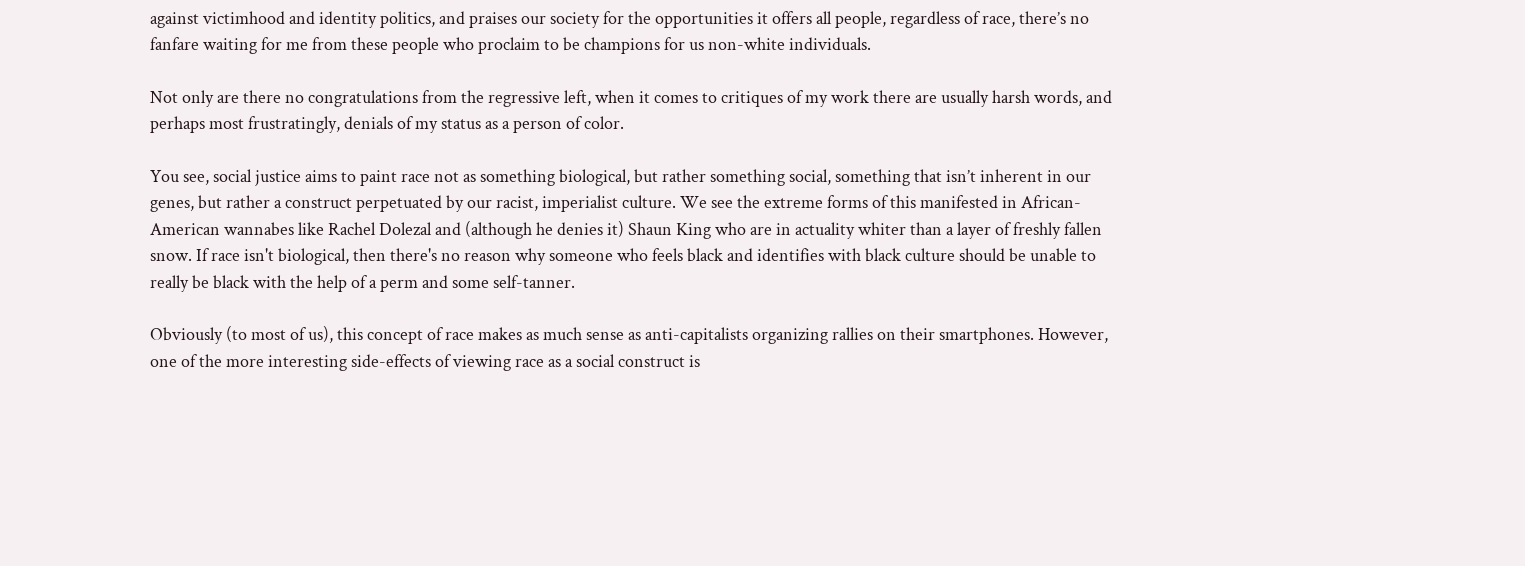against victimhood and identity politics, and praises our society for the opportunities it offers all people, regardless of race, there’s no fanfare waiting for me from these people who proclaim to be champions for us non-white individuals.

Not only are there no congratulations from the regressive left, when it comes to critiques of my work there are usually harsh words, and perhaps most frustratingly, denials of my status as a person of color.

You see, social justice aims to paint race not as something biological, but rather something social, something that isn’t inherent in our genes, but rather a construct perpetuated by our racist, imperialist culture. We see the extreme forms of this manifested in African-American wannabes like Rachel Dolezal and (although he denies it) Shaun King who are in actuality whiter than a layer of freshly fallen snow. If race isn't biological, then there's no reason why someone who feels black and identifies with black culture should be unable to really be black with the help of a perm and some self-tanner.

Obviously (to most of us), this concept of race makes as much sense as anti-capitalists organizing rallies on their smartphones. However, one of the more interesting side-effects of viewing race as a social construct is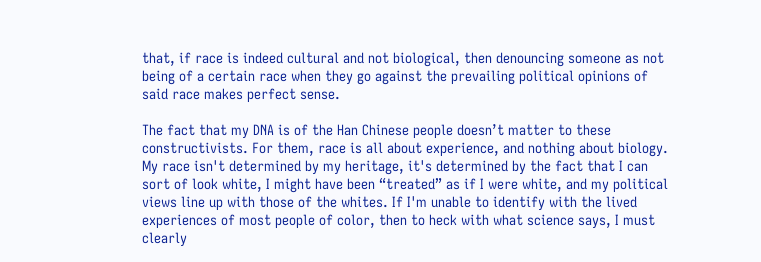that, if race is indeed cultural and not biological, then denouncing someone as not being of a certain race when they go against the prevailing political opinions of said race makes perfect sense.

The fact that my DNA is of the Han Chinese people doesn’t matter to these constructivists. For them, race is all about experience, and nothing about biology. My race isn't determined by my heritage, it's determined by the fact that I can sort of look white, I might have been “treated” as if I were white, and my political views line up with those of the whites. If I'm unable to identify with the lived experiences of most people of color, then to heck with what science says, I must clearly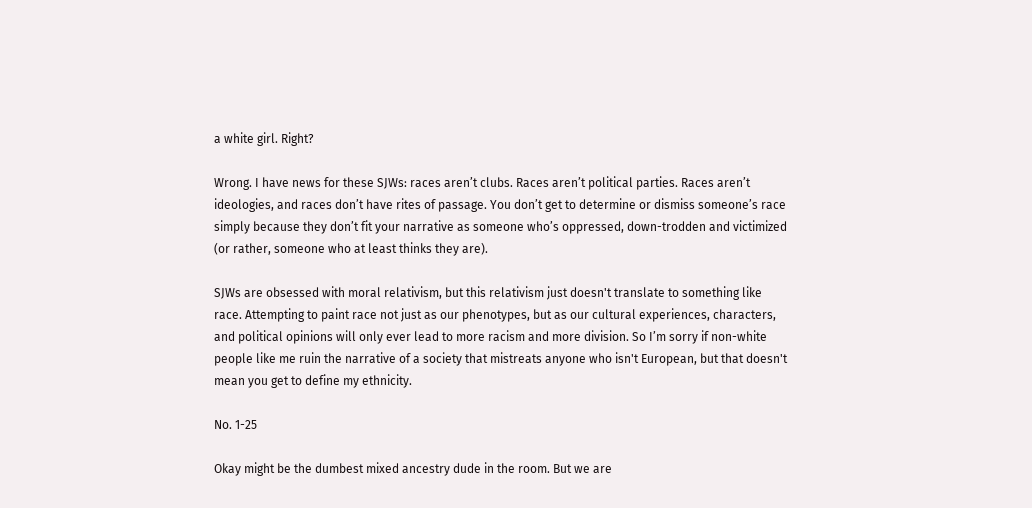a white girl. Right?

Wrong. I have news for these SJWs: races aren’t clubs. Races aren’t political parties. Races aren’t ideologies, and races don’t have rites of passage. You don’t get to determine or dismiss someone’s race simply because they don’t fit your narrative as someone who’s oppressed, down-trodden and victimized (or rather, someone who at least thinks they are).

SJWs are obsessed with moral relativism, but this relativism just doesn't translate to something like race. Attempting to paint race not just as our phenotypes, but as our cultural experiences, characters, and political opinions will only ever lead to more racism and more division. So I’m sorry if non-white people like me ruin the narrative of a society that mistreats anyone who isn't European, but that doesn't mean you get to define my ethnicity.

No. 1-25

Okay might be the dumbest mixed ancestry dude in the room. But we are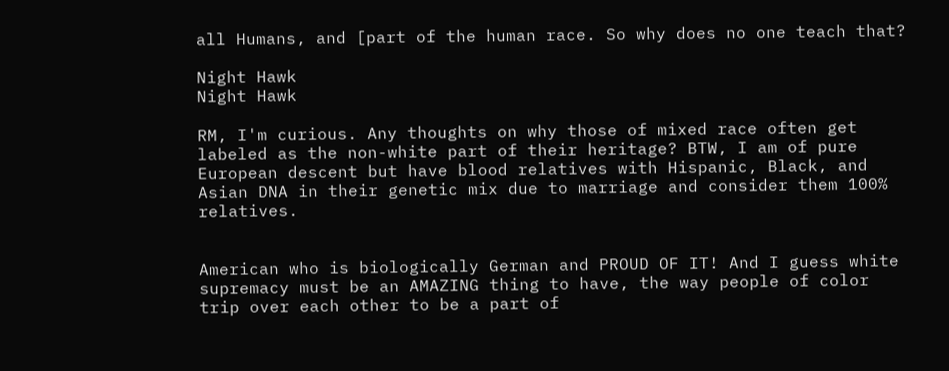all Humans, and [part of the human race. So why does no one teach that?

Night Hawk
Night Hawk

RM, I'm curious. Any thoughts on why those of mixed race often get labeled as the non-white part of their heritage? BTW, I am of pure European descent but have blood relatives with Hispanic, Black, and Asian DNA in their genetic mix due to marriage and consider them 100% relatives.


American who is biologically German and PROUD OF IT! And I guess white supremacy must be an AMAZING thing to have, the way people of color trip over each other to be a part of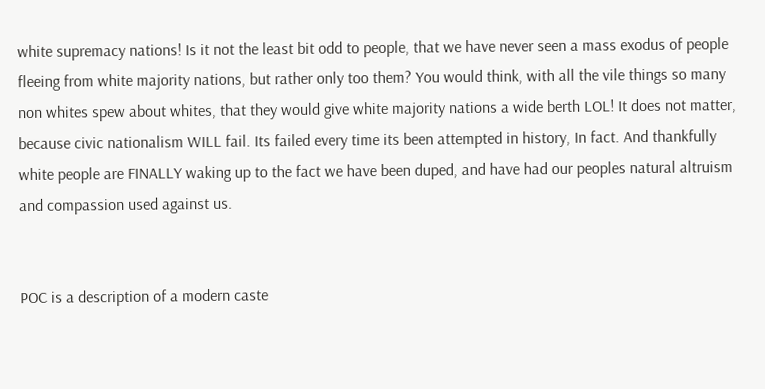white supremacy nations! Is it not the least bit odd to people, that we have never seen a mass exodus of people fleeing from white majority nations, but rather only too them? You would think, with all the vile things so many non whites spew about whites, that they would give white majority nations a wide berth LOL! It does not matter, because civic nationalism WILL fail. Its failed every time its been attempted in history, In fact. And thankfully white people are FINALLY waking up to the fact we have been duped, and have had our peoples natural altruism and compassion used against us.


POC is a description of a modern caste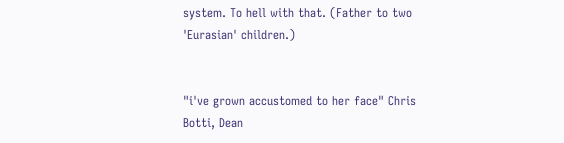system. To hell with that. (Father to two 'Eurasian' children.)


"i've grown accustomed to her face" Chris Botti, Dean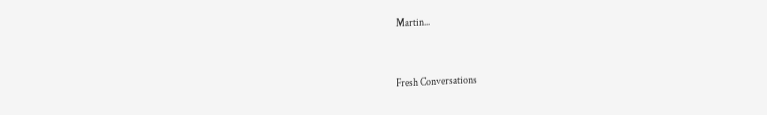Martin...


Fresh Conversations